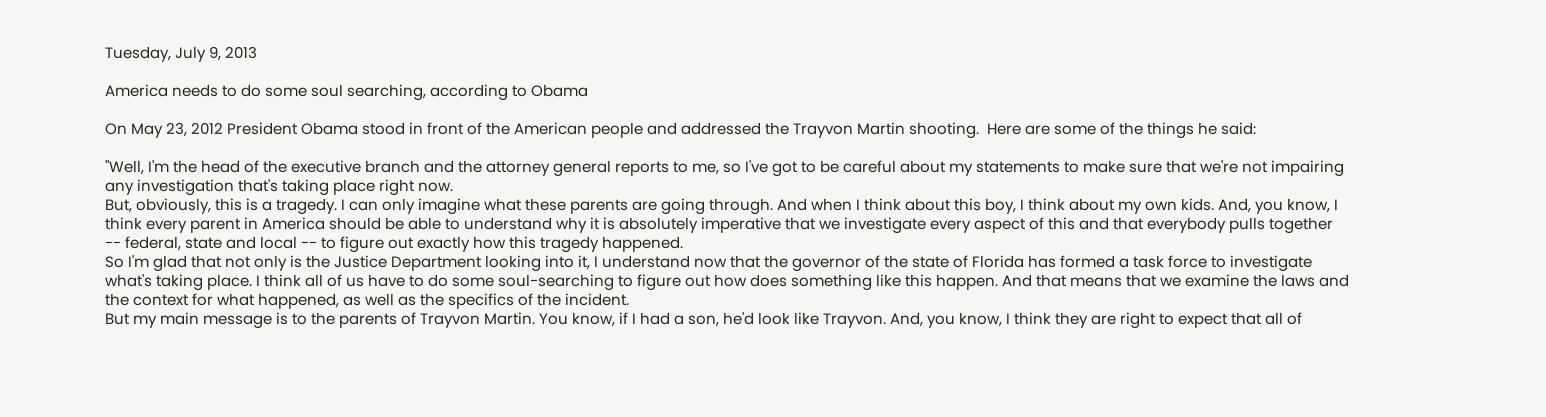Tuesday, July 9, 2013

America needs to do some soul searching, according to Obama

On May 23, 2012 President Obama stood in front of the American people and addressed the Trayvon Martin shooting.  Here are some of the things he said:

"Well, I'm the head of the executive branch and the attorney general reports to me, so I've got to be careful about my statements to make sure that we're not impairing any investigation that's taking place right now.
But, obviously, this is a tragedy. I can only imagine what these parents are going through. And when I think about this boy, I think about my own kids. And, you know, I think every parent in America should be able to understand why it is absolutely imperative that we investigate every aspect of this and that everybody pulls together -- federal, state and local -- to figure out exactly how this tragedy happened.
So I'm glad that not only is the Justice Department looking into it, I understand now that the governor of the state of Florida has formed a task force to investigate what's taking place. I think all of us have to do some soul-searching to figure out how does something like this happen. And that means that we examine the laws and the context for what happened, as well as the specifics of the incident.
But my main message is to the parents of Trayvon Martin. You know, if I had a son, he'd look like Trayvon. And, you know, I think they are right to expect that all of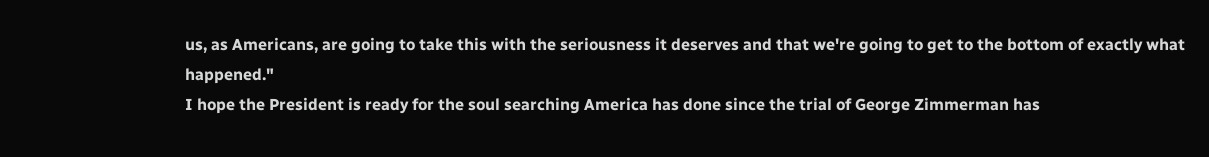us, as Americans, are going to take this with the seriousness it deserves and that we're going to get to the bottom of exactly what happened."
I hope the President is ready for the soul searching America has done since the trial of George Zimmerman has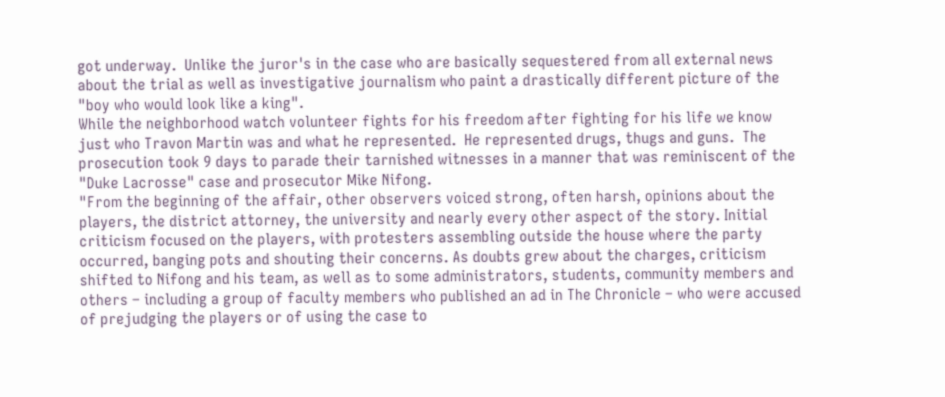got underway.  Unlike the juror's in the case who are basically sequestered from all external news about the trial as well as investigative journalism who paint a drastically different picture of the "boy who would look like a king".
While the neighborhood watch volunteer fights for his freedom after fighting for his life we know just who Travon Martin was and what he represented.  He represented drugs, thugs and guns.  The prosecution took 9 days to parade their tarnished witnesses in a manner that was reminiscent of the "Duke Lacrosse" case and prosecutor Mike Nifong.
"From the beginning of the affair, other observers voiced strong, often harsh, opinions about the players, the district attorney, the university and nearly every other aspect of the story. Initial criticism focused on the players, with protesters assembling outside the house where the party occurred, banging pots and shouting their concerns. As doubts grew about the charges, criticism shifted to Nifong and his team, as well as to some administrators, students, community members and others – including a group of faculty members who published an ad in The Chronicle – who were accused of prejudging the players or of using the case to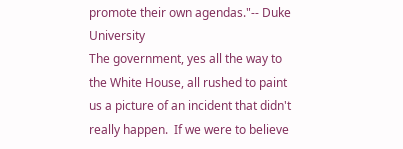promote their own agendas."-- Duke University
The government, yes all the way to the White House, all rushed to paint us a picture of an incident that didn't really happen.  If we were to believe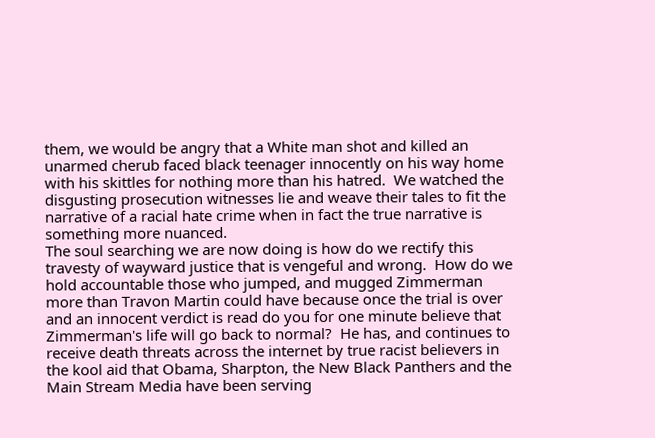them, we would be angry that a White man shot and killed an unarmed cherub faced black teenager innocently on his way home with his skittles for nothing more than his hatred.  We watched the disgusting prosecution witnesses lie and weave their tales to fit the narrative of a racial hate crime when in fact the true narrative is something more nuanced.
The soul searching we are now doing is how do we rectify this travesty of wayward justice that is vengeful and wrong.  How do we hold accountable those who jumped, and mugged Zimmerman more than Travon Martin could have because once the trial is over and an innocent verdict is read do you for one minute believe that Zimmerman's life will go back to normal?  He has, and continues to receive death threats across the internet by true racist believers in the kool aid that Obama, Sharpton, the New Black Panthers and the Main Stream Media have been serving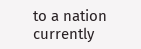to a nation currently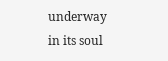underway in its soul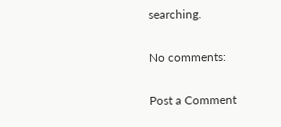searching.

No comments:

Post a Comment